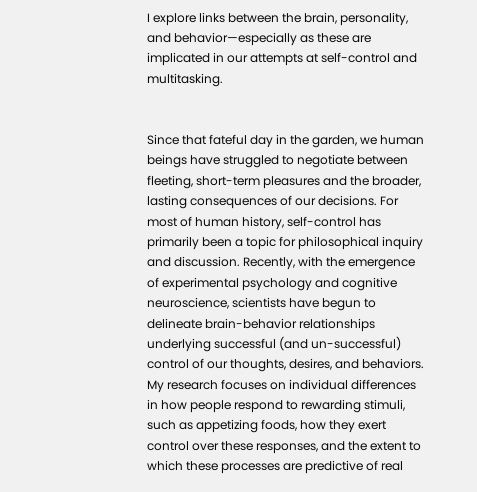I explore links between the brain, personality, and behavior—especially as these are implicated in our attempts at self-control and multitasking.


Since that fateful day in the garden, we human beings have struggled to negotiate between fleeting, short-term pleasures and the broader, lasting consequences of our decisions. For most of human history, self-control has primarily been a topic for philosophical inquiry and discussion. Recently, with the emergence of experimental psychology and cognitive neuroscience, scientists have begun to delineate brain-behavior relationships underlying successful (and un-successful) control of our thoughts, desires, and behaviors. My research focuses on individual differences in how people respond to rewarding stimuli, such as appetizing foods, how they exert control over these responses, and the extent to which these processes are predictive of real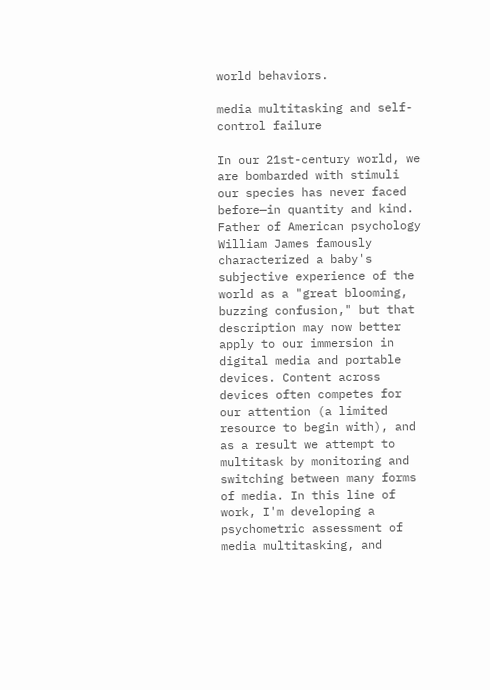world behaviors.

media multitasking and self-control failure

In our 21st-century world, we are bombarded with stimuli our species has never faced before—in quantity and kind. Father of American psychology William James famously characterized a baby's subjective experience of the world as a "great blooming, buzzing confusion," but that description may now better apply to our immersion in digital media and portable devices. Content across devices often competes for our attention (a limited resource to begin with), and as a result we attempt to multitask by monitoring and switching between many forms of media. In this line of work, I'm developing a psychometric assessment of media multitasking, and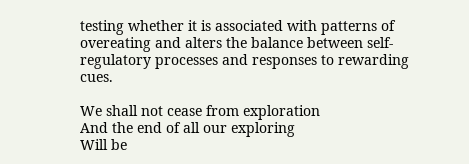testing whether it is associated with patterns of overeating and alters the balance between self-regulatory processes and responses to rewarding cues.

We shall not cease from exploration
And the end of all our exploring
Will be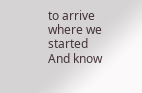to arrive where we started
And know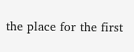the place for the first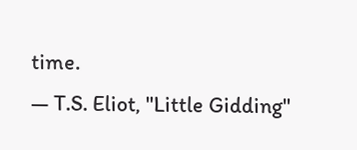time.
— T.S. Eliot, "Little Gidding"